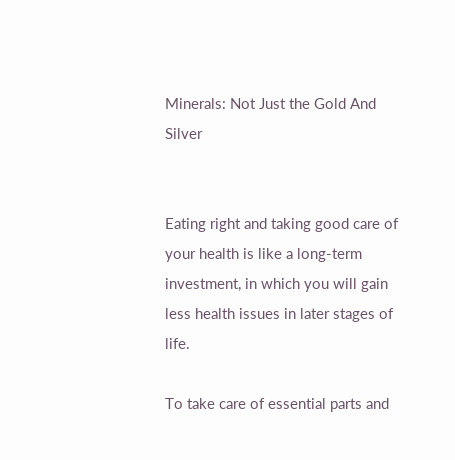Minerals: Not Just the Gold And Silver


Eating right and taking good care of your health is like a long-term investment, in which you will gain less health issues in later stages of life.

To take care of essential parts and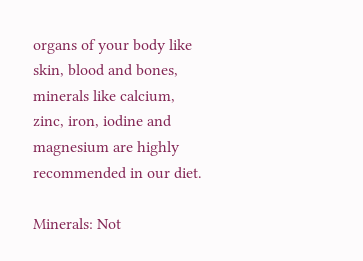organs of your body like skin, blood and bones, minerals like calcium, zinc, iron, iodine and magnesium are highly recommended in our diet.

Minerals: Not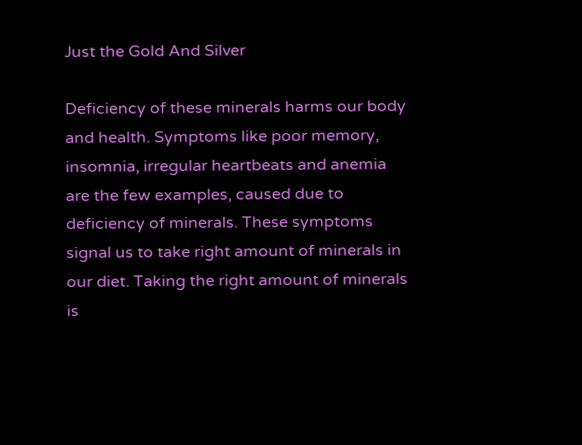Just the Gold And Silver

Deficiency of these minerals harms our body and health. Symptoms like poor memory, insomnia, irregular heartbeats and anemia are the few examples, caused due to deficiency of minerals. These symptoms signal us to take right amount of minerals in our diet. Taking the right amount of minerals is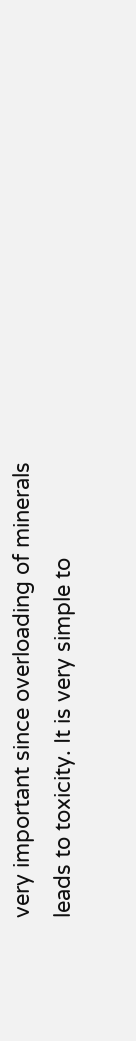very important since overloading of minerals leads to toxicity. It is very simple to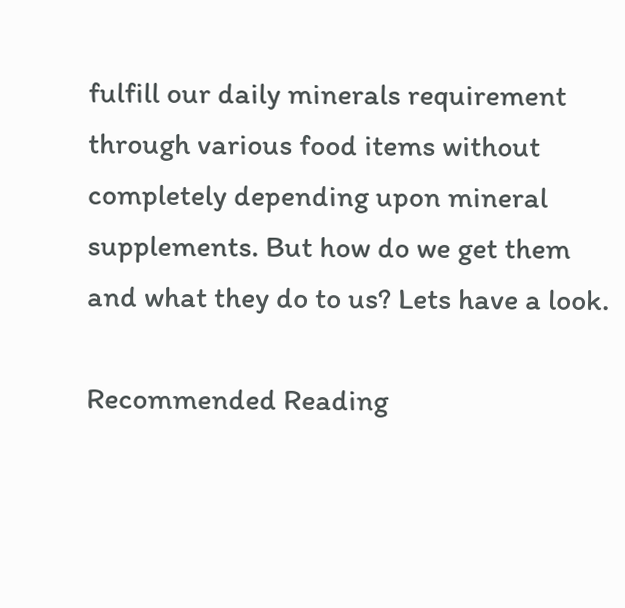fulfill our daily minerals requirement through various food items without completely depending upon mineral supplements. But how do we get them and what they do to us? Lets have a look.

Recommended Reading